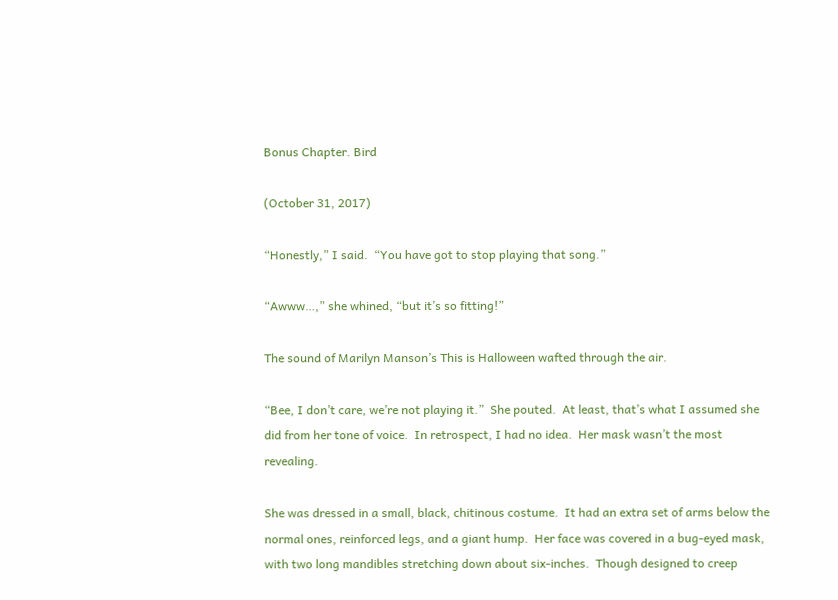Bonus Chapter. Bird

(October 31, 2017)

“Honestly,” I said.  “You have got to stop playing that song.”

“Awww…,” she whined, “but it’s so fitting!”

The sound of Marilyn Manson’s This is Halloween wafted through the air.

“Bee, I don’t care, we’re not playing it.”  She pouted.  At least, that’s what I assumed she did from her tone of voice.  In retrospect, I had no idea.  Her mask wasn’t the most revealing.

She was dressed in a small, black, chitinous costume.  It had an extra set of arms below the normal ones, reinforced legs, and a giant hump.  Her face was covered in a bug-eyed mask, with two long mandibles stretching down about six-inches.  Though designed to creep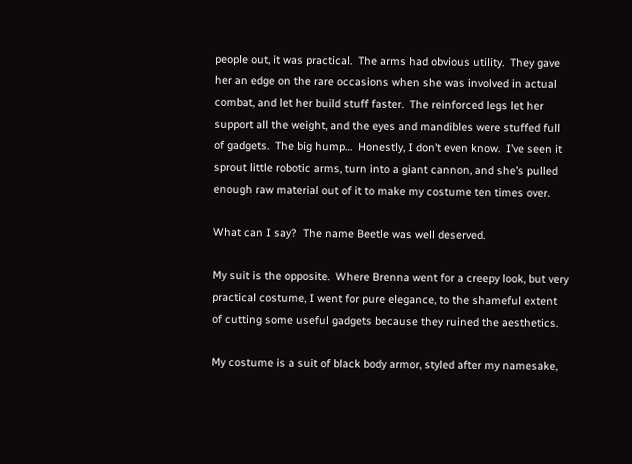people out, it was practical.  The arms had obvious utility.  They gave her an edge on the rare occasions when she was involved in actual combat, and let her build stuff faster.  The reinforced legs let her support all the weight, and the eyes and mandibles were stuffed full of gadgets.  The big hump…  Honestly, I don’t even know.  I’ve seen it sprout little robotic arms, turn into a giant cannon, and she’s pulled enough raw material out of it to make my costume ten times over.

What can I say?  The name Beetle was well deserved.

My suit is the opposite.  Where Brenna went for a creepy look, but very practical costume, I went for pure elegance, to the shameful extent of cutting some useful gadgets because they ruined the aesthetics.

My costume is a suit of black body armor, styled after my namesake,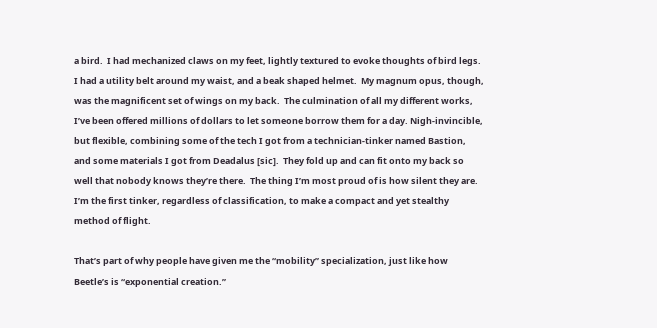a bird.  I had mechanized claws on my feet, lightly textured to evoke thoughts of bird legs.  I had a utility belt around my waist, and a beak shaped helmet.  My magnum opus, though, was the magnificent set of wings on my back.  The culmination of all my different works, I’ve been offered millions of dollars to let someone borrow them for a day. Nigh-invincible, but flexible, combining some of the tech I got from a technician-tinker named Bastion, and some materials I got from Deadalus [sic].  They fold up and can fit onto my back so well that nobody knows they’re there.  The thing I’m most proud of is how silent they are.  I’m the first tinker, regardless of classification, to make a compact and yet stealthy method of flight.

That’s part of why people have given me the “mobility” specialization, just like how Beetle’s is “exponential creation.”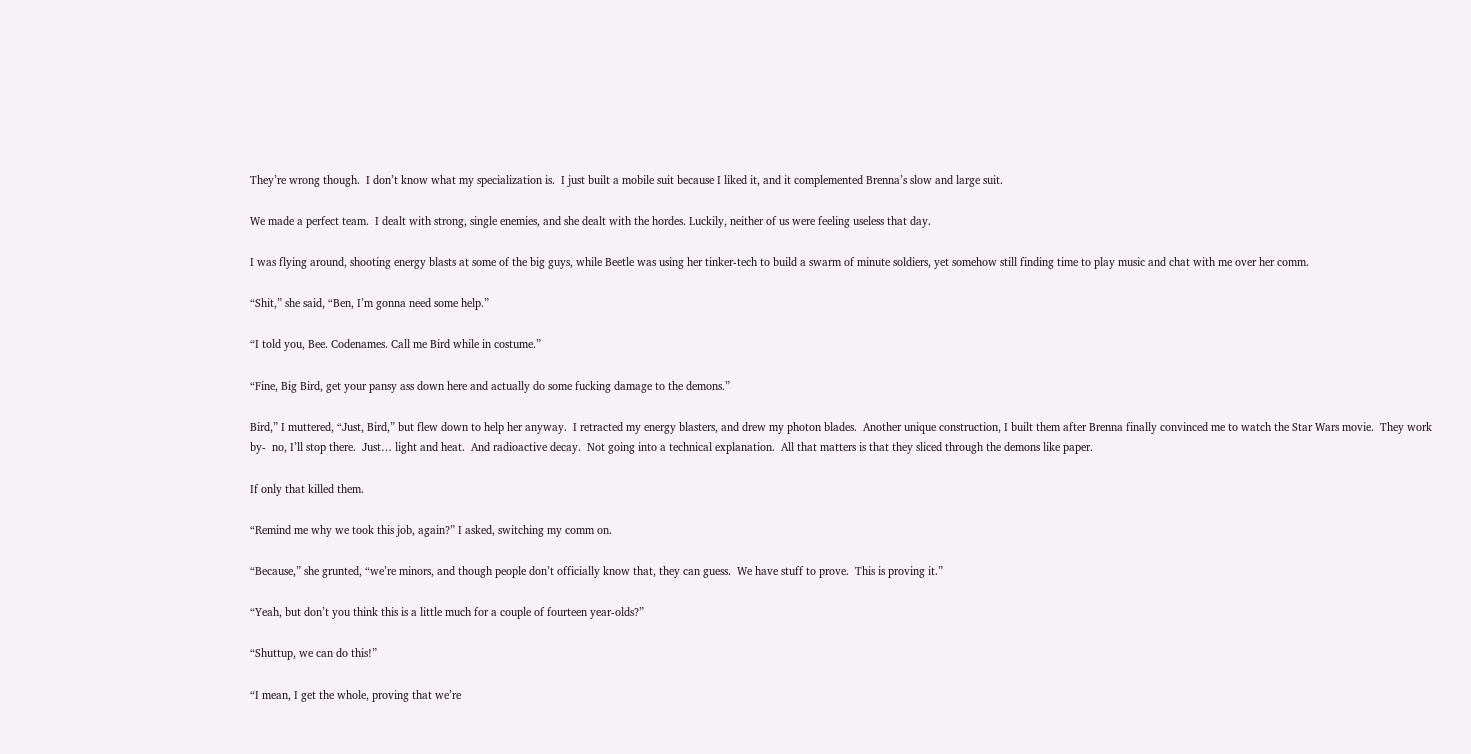They’re wrong though.  I don’t know what my specialization is.  I just built a mobile suit because I liked it, and it complemented Brenna’s slow and large suit.

We made a perfect team.  I dealt with strong, single enemies, and she dealt with the hordes. Luckily, neither of us were feeling useless that day.

I was flying around, shooting energy blasts at some of the big guys, while Beetle was using her tinker-tech to build a swarm of minute soldiers, yet somehow still finding time to play music and chat with me over her comm.

“Shit,” she said, “Ben, I’m gonna need some help.”

“I told you, Bee. Codenames. Call me Bird while in costume.”

“Fine, Big Bird, get your pansy ass down here and actually do some fucking damage to the demons.”

Bird,” I muttered, “Just, Bird,” but flew down to help her anyway.  I retracted my energy blasters, and drew my photon blades.  Another unique construction, I built them after Brenna finally convinced me to watch the Star Wars movie.  They work by-  no, I’ll stop there.  Just… light and heat.  And radioactive decay.  Not going into a technical explanation.  All that matters is that they sliced through the demons like paper.

If only that killed them.

“Remind me why we took this job, again?” I asked, switching my comm on.

“Because,” she grunted, “we’re minors, and though people don’t officially know that, they can guess.  We have stuff to prove.  This is proving it.”

“Yeah, but don’t you think this is a little much for a couple of fourteen year-olds?”

“Shuttup, we can do this!”

“I mean, I get the whole, proving that we’re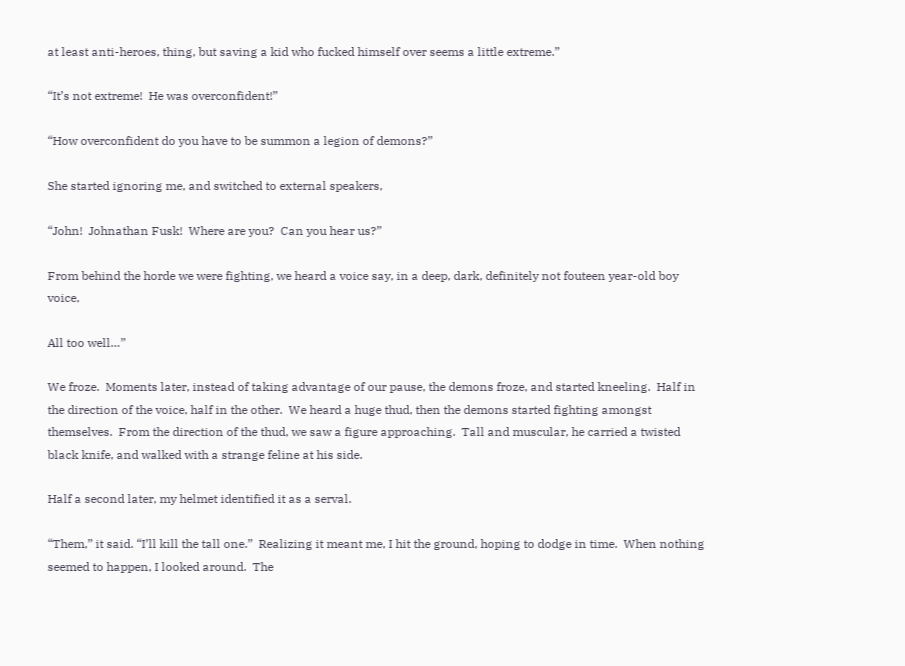at least anti-heroes, thing, but saving a kid who fucked himself over seems a little extreme.”

“It’s not extreme!  He was overconfident!”

“How overconfident do you have to be summon a legion of demons?”

She started ignoring me, and switched to external speakers,

“John!  Johnathan Fusk!  Where are you?  Can you hear us?”

From behind the horde we were fighting, we heard a voice say, in a deep, dark, definitely not fouteen year-old boy voice,

All too well…”

We froze.  Moments later, instead of taking advantage of our pause, the demons froze, and started kneeling.  Half in the direction of the voice, half in the other.  We heard a huge thud, then the demons started fighting amongst themselves.  From the direction of the thud, we saw a figure approaching.  Tall and muscular, he carried a twisted black knife, and walked with a strange feline at his side.

Half a second later, my helmet identified it as a serval.

“Them,” it said. “I’ll kill the tall one.”  Realizing it meant me, I hit the ground, hoping to dodge in time.  When nothing seemed to happen, I looked around.  The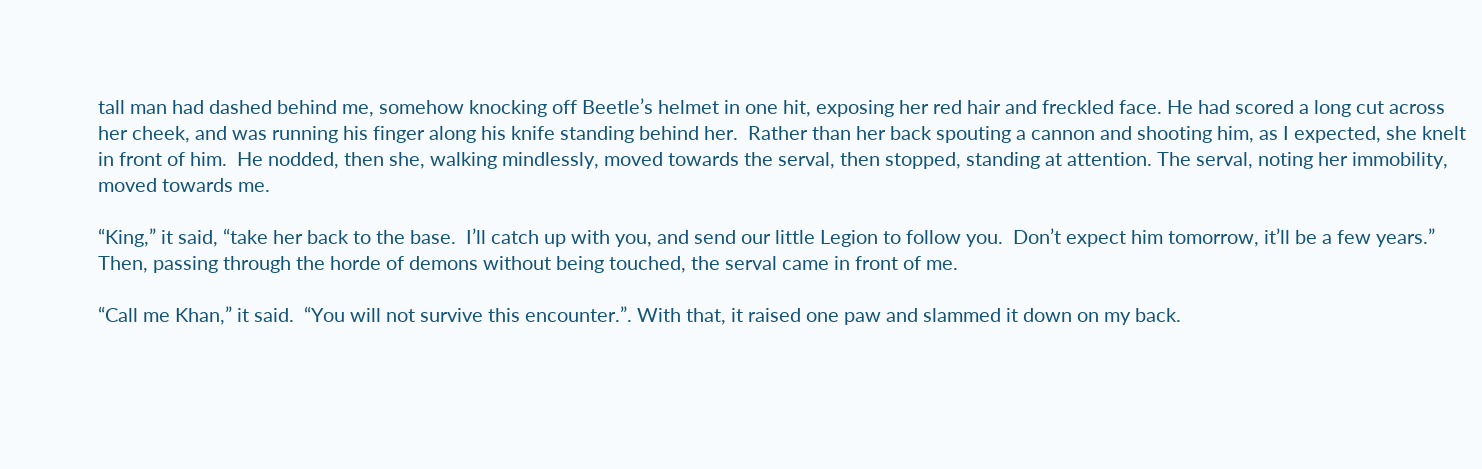tall man had dashed behind me, somehow knocking off Beetle’s helmet in one hit, exposing her red hair and freckled face. He had scored a long cut across her cheek, and was running his finger along his knife standing behind her.  Rather than her back spouting a cannon and shooting him, as I expected, she knelt in front of him.  He nodded, then she, walking mindlessly, moved towards the serval, then stopped, standing at attention. The serval, noting her immobility, moved towards me.

“King,” it said, “take her back to the base.  I’ll catch up with you, and send our little Legion to follow you.  Don’t expect him tomorrow, it’ll be a few years.” Then, passing through the horde of demons without being touched, the serval came in front of me.

“Call me Khan,” it said.  “You will not survive this encounter.”. With that, it raised one paw and slammed it down on my back.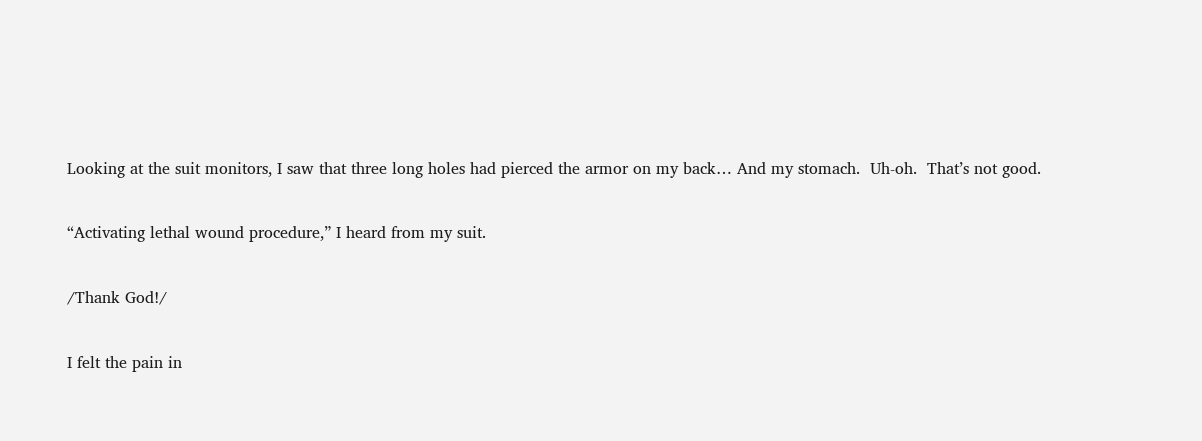Looking at the suit monitors, I saw that three long holes had pierced the armor on my back… And my stomach.  Uh-oh.  That’s not good.

“Activating lethal wound procedure,” I heard from my suit.

/Thank God!/

I felt the pain in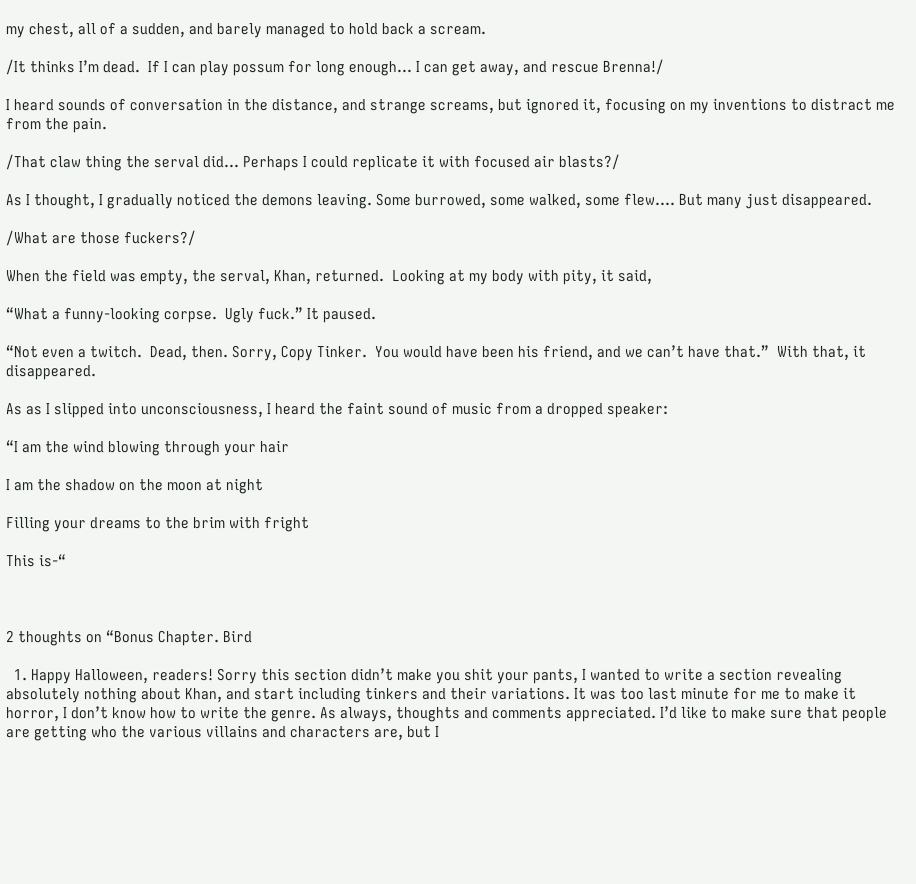my chest, all of a sudden, and barely managed to hold back a scream.

/It thinks I’m dead.  If I can play possum for long enough… I can get away, and rescue Brenna!/

I heard sounds of conversation in the distance, and strange screams, but ignored it, focusing on my inventions to distract me from the pain.

/That claw thing the serval did… Perhaps I could replicate it with focused air blasts?/

As I thought, I gradually noticed the demons leaving. Some burrowed, some walked, some flew…. But many just disappeared.

/What are those fuckers?/

When the field was empty, the serval, Khan, returned.  Looking at my body with pity, it said,

“What a funny-looking corpse.  Ugly fuck.” It paused.

“Not even a twitch.  Dead, then. Sorry, Copy Tinker.  You would have been his friend, and we can’t have that.”  With that, it disappeared.

As as I slipped into unconsciousness, I heard the faint sound of music from a dropped speaker:

“I am the wind blowing through your hair

I am the shadow on the moon at night

Filling your dreams to the brim with fright

This is-“



2 thoughts on “Bonus Chapter. Bird

  1. Happy Halloween, readers! Sorry this section didn’t make you shit your pants, I wanted to write a section revealing absolutely nothing about Khan, and start including tinkers and their variations. It was too last minute for me to make it horror, I don’t know how to write the genre. As always, thoughts and comments appreciated. I’d like to make sure that people are getting who the various villains and characters are, but I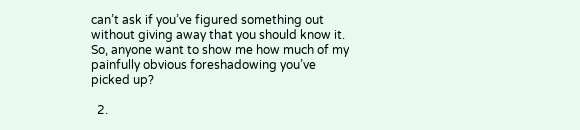can’t ask if you’ve figured something out without giving away that you should know it. So, anyone want to show me how much of my painfully obvious foreshadowing you’ve picked up?

  2.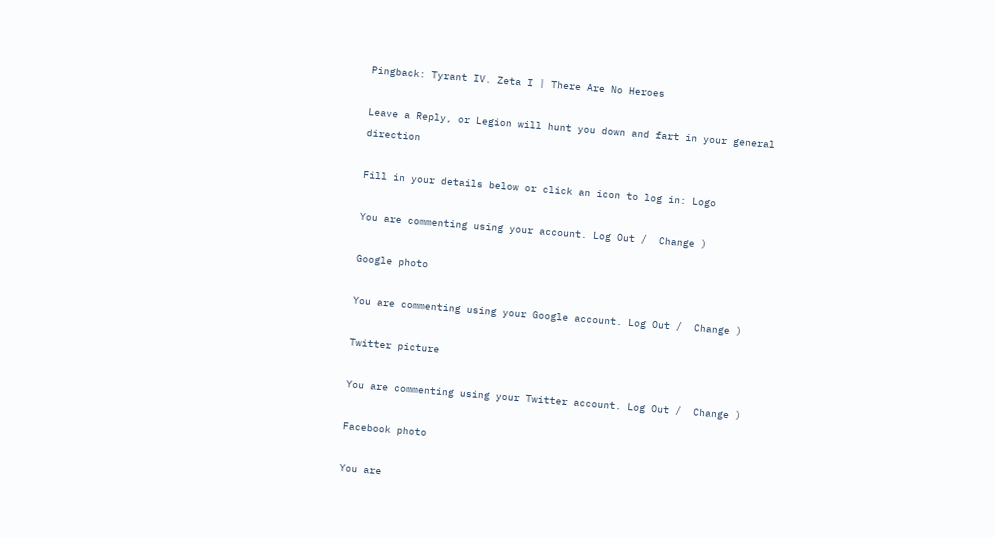Pingback: Tyrant IV. Zeta I | There Are No Heroes

Leave a Reply, or Legion will hunt you down and fart in your general direction

Fill in your details below or click an icon to log in: Logo

You are commenting using your account. Log Out /  Change )

Google photo

You are commenting using your Google account. Log Out /  Change )

Twitter picture

You are commenting using your Twitter account. Log Out /  Change )

Facebook photo

You are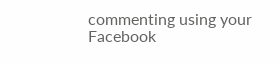commenting using your Facebook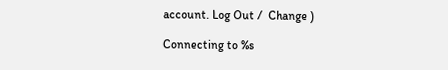account. Log Out /  Change )

Connecting to %s